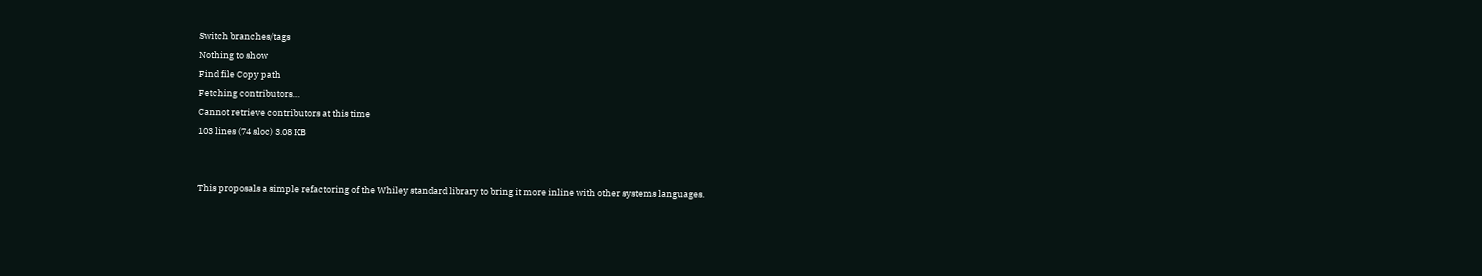Switch branches/tags
Nothing to show
Find file Copy path
Fetching contributors…
Cannot retrieve contributors at this time
103 lines (74 sloc) 3.08 KB


This proposals a simple refactoring of the Whiley standard library to bring it more inline with other systems languages.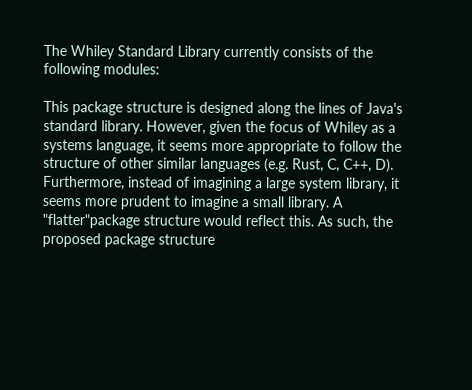The Whiley Standard Library currently consists of the following modules:

This package structure is designed along the lines of Java's standard library. However, given the focus of Whiley as a systems language, it seems more appropriate to follow the structure of other similar languages (e.g. Rust, C, C++, D). Furthermore, instead of imagining a large system library, it seems more prudent to imagine a small library. A "flatter"package structure would reflect this. As such, the proposed package structure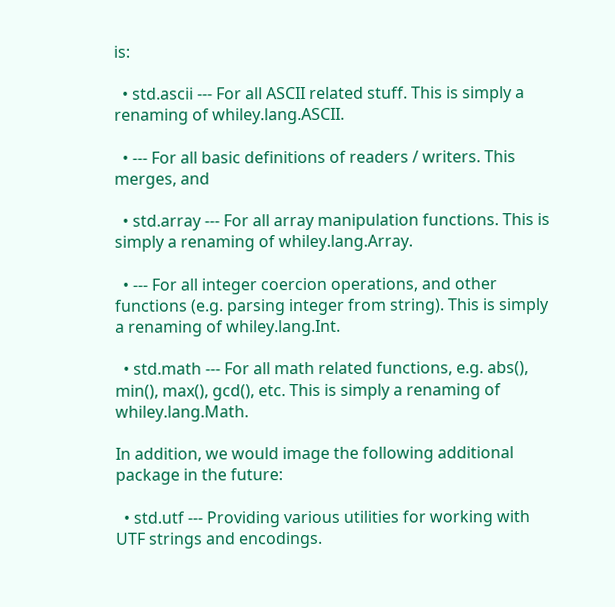is:

  • std.ascii --- For all ASCII related stuff. This is simply a renaming of whiley.lang.ASCII.

  • --- For all basic definitions of readers / writers. This merges, and

  • std.array --- For all array manipulation functions. This is simply a renaming of whiley.lang.Array.

  • --- For all integer coercion operations, and other functions (e.g. parsing integer from string). This is simply a renaming of whiley.lang.Int.

  • std.math --- For all math related functions, e.g. abs(), min(), max(), gcd(), etc. This is simply a renaming of whiley.lang.Math.

In addition, we would image the following additional package in the future:

  • std.utf --- Providing various utilities for working with UTF strings and encodings.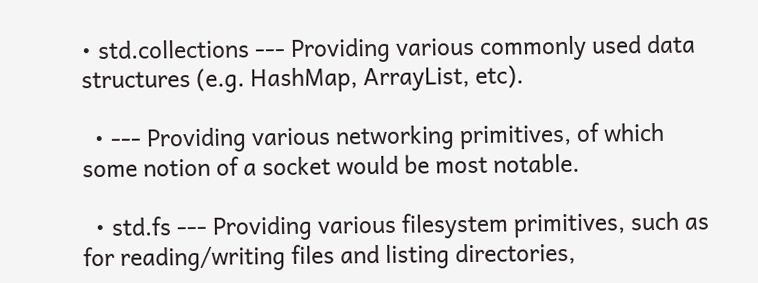• std.collections --- Providing various commonly used data structures (e.g. HashMap, ArrayList, etc).

  • --- Providing various networking primitives, of which some notion of a socket would be most notable.

  • std.fs --- Providing various filesystem primitives, such as for reading/writing files and listing directories,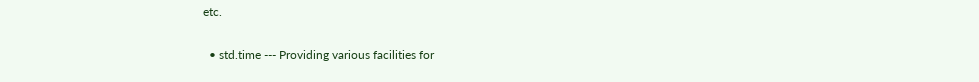etc.

  • std.time --- Providing various facilities for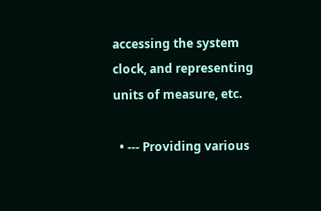accessing the system clock, and representing units of measure, etc.

  • --- Providing various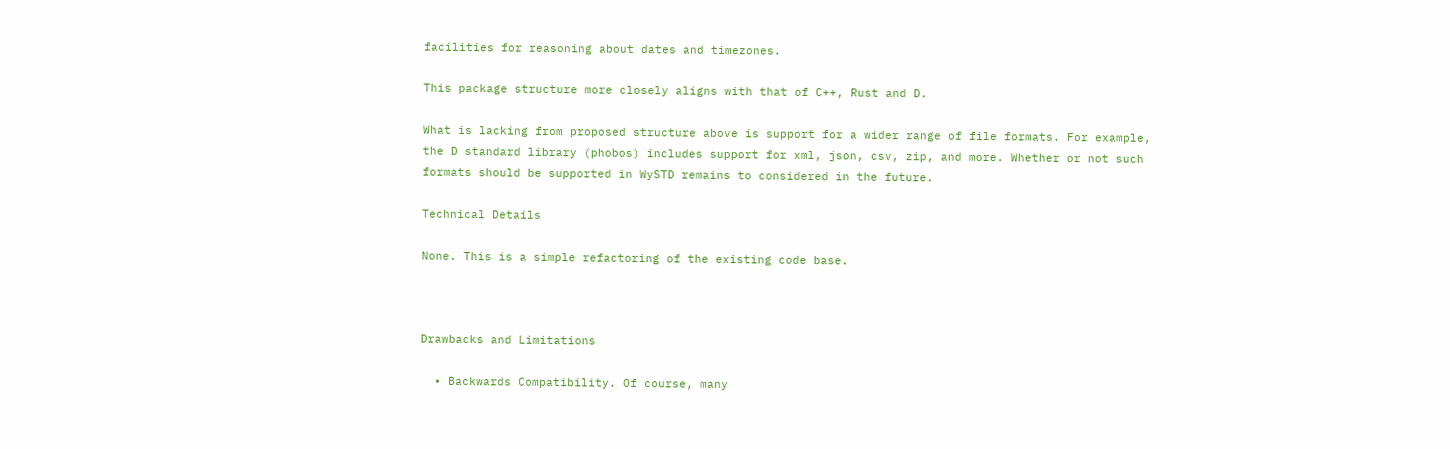facilities for reasoning about dates and timezones.

This package structure more closely aligns with that of C++, Rust and D.

What is lacking from proposed structure above is support for a wider range of file formats. For example, the D standard library (phobos) includes support for xml, json, csv, zip, and more. Whether or not such formats should be supported in WySTD remains to considered in the future.

Technical Details

None. This is a simple refactoring of the existing code base.



Drawbacks and Limitations

  • Backwards Compatibility. Of course, many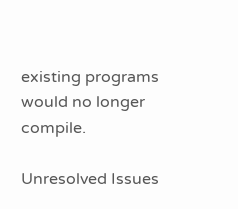existing programs would no longer compile.

Unresolved Issues